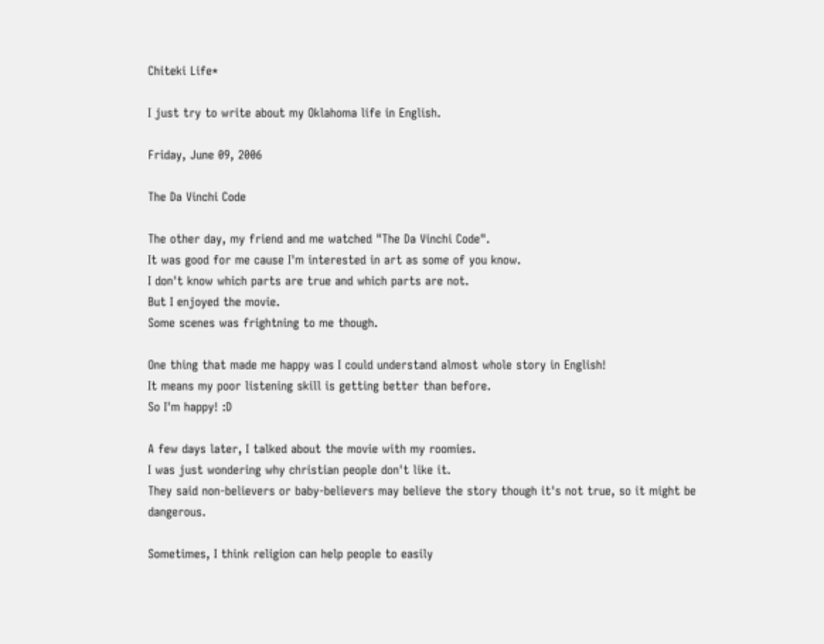Chiteki Life*

I just try to write about my Oklahoma life in English.

Friday, June 09, 2006

The Da Vinchi Code

The other day, my friend and me watched "The Da Vinchi Code".
It was good for me cause I'm interested in art as some of you know.
I don't know which parts are true and which parts are not.
But I enjoyed the movie.
Some scenes was frightning to me though.

One thing that made me happy was I could understand almost whole story in English!
It means my poor listening skill is getting better than before.
So I'm happy! :D

A few days later, I talked about the movie with my roomies.
I was just wondering why christian people don't like it.
They said non-believers or baby-believers may believe the story though it's not true, so it might be dangerous.

Sometimes, I think religion can help people to easily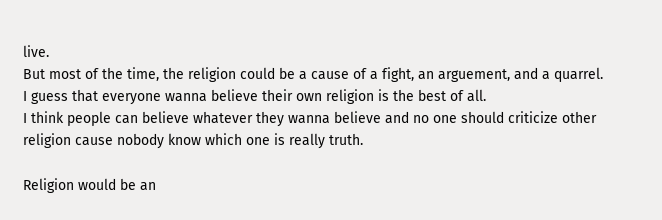live.
But most of the time, the religion could be a cause of a fight, an arguement, and a quarrel.
I guess that everyone wanna believe their own religion is the best of all.
I think people can believe whatever they wanna believe and no one should criticize other religion cause nobody know which one is really truth.

Religion would be an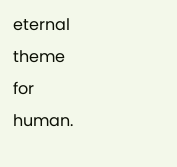eternal theme for human.